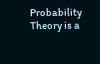Probability Theory is a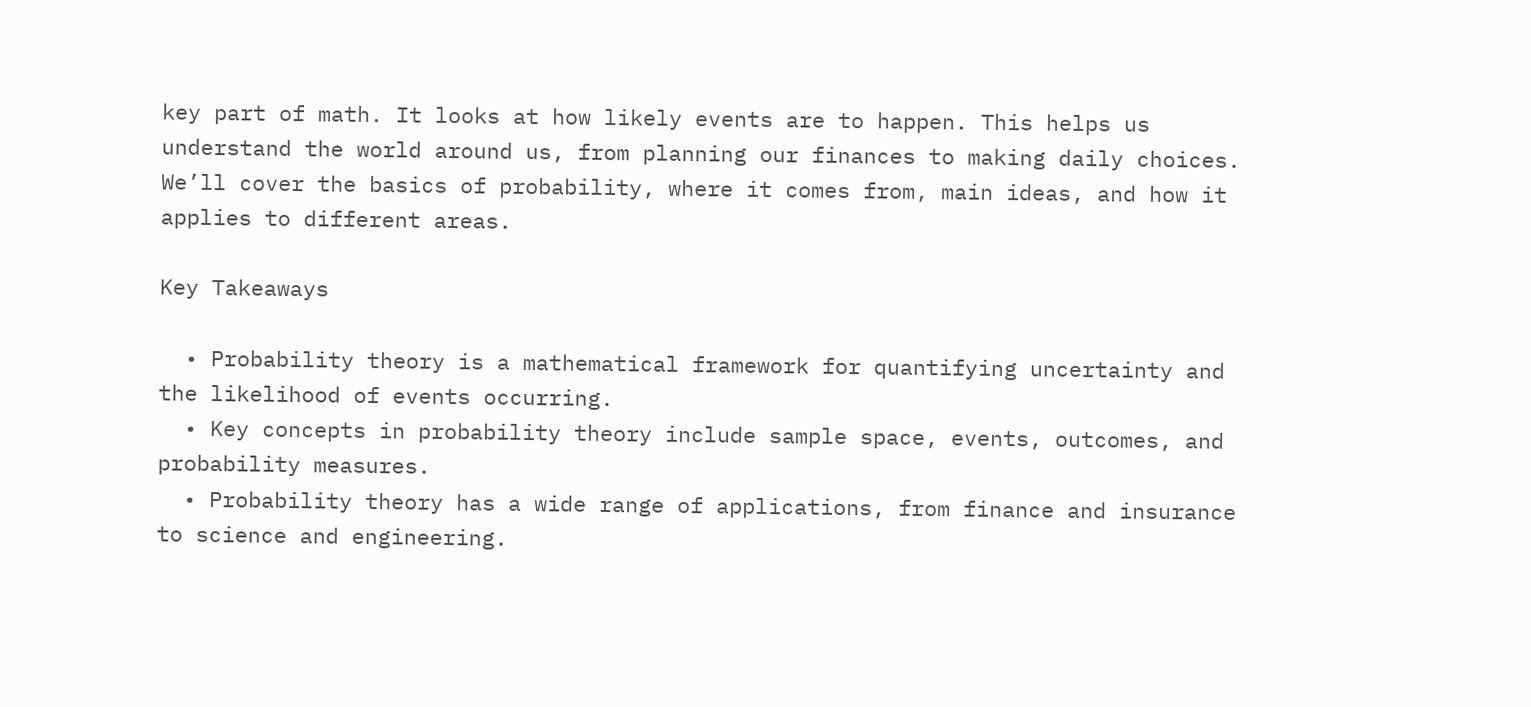key part of math. It looks at how likely events are to happen. This helps us understand the world around us, from planning our finances to making daily choices. We’ll cover the basics of probability, where it comes from, main ideas, and how it applies to different areas.

Key Takeaways

  • Probability theory is a mathematical framework for quantifying uncertainty and the likelihood of events occurring.
  • Key concepts in probability theory include sample space, events, outcomes, and probability measures.
  • Probability theory has a wide range of applications, from finance and insurance to science and engineering.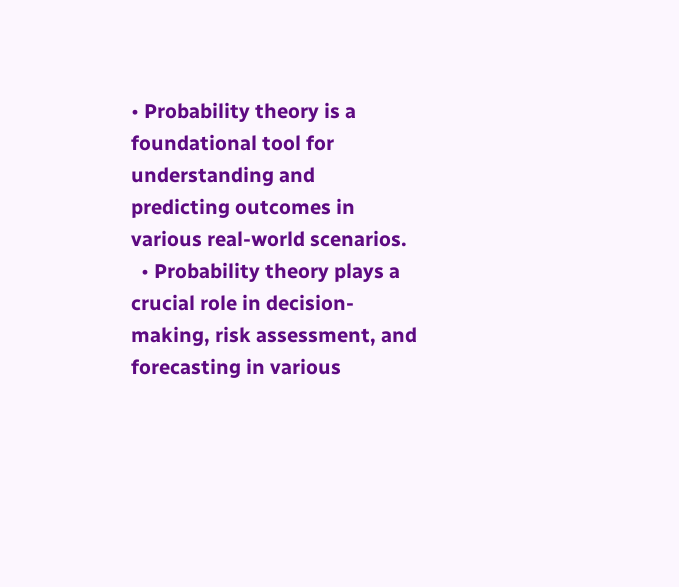• Probability theory is a foundational tool for understanding and predicting outcomes in various real-world scenarios.
  • Probability theory plays a crucial role in decision-making, risk assessment, and forecasting in various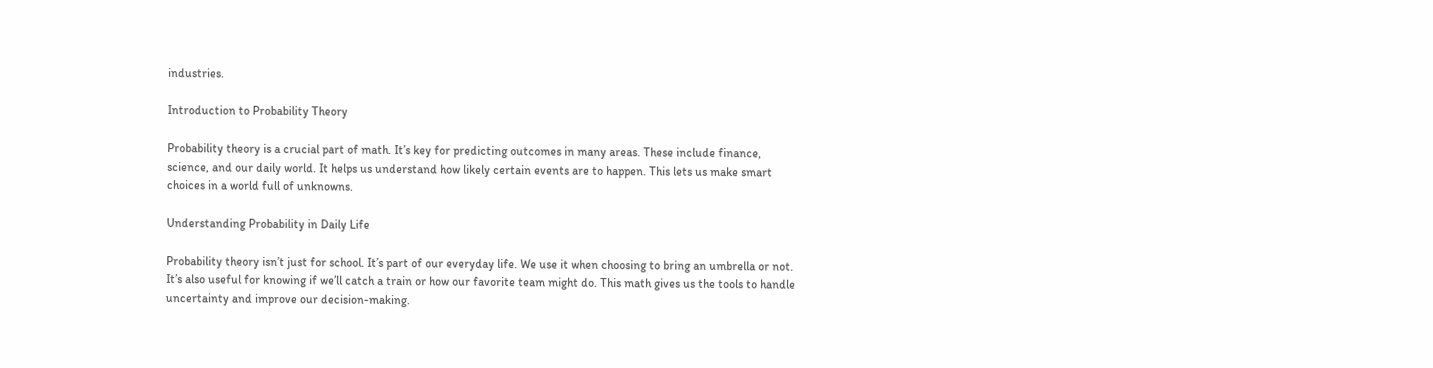industries.

Introduction to Probability Theory

Probability theory is a crucial part of math. It’s key for predicting outcomes in many areas. These include finance, science, and our daily world. It helps us understand how likely certain events are to happen. This lets us make smart choices in a world full of unknowns.

Understanding Probability in Daily Life

Probability theory isn’t just for school. It’s part of our everyday life. We use it when choosing to bring an umbrella or not. It’s also useful for knowing if we’ll catch a train or how our favorite team might do. This math gives us the tools to handle uncertainty and improve our decision-making.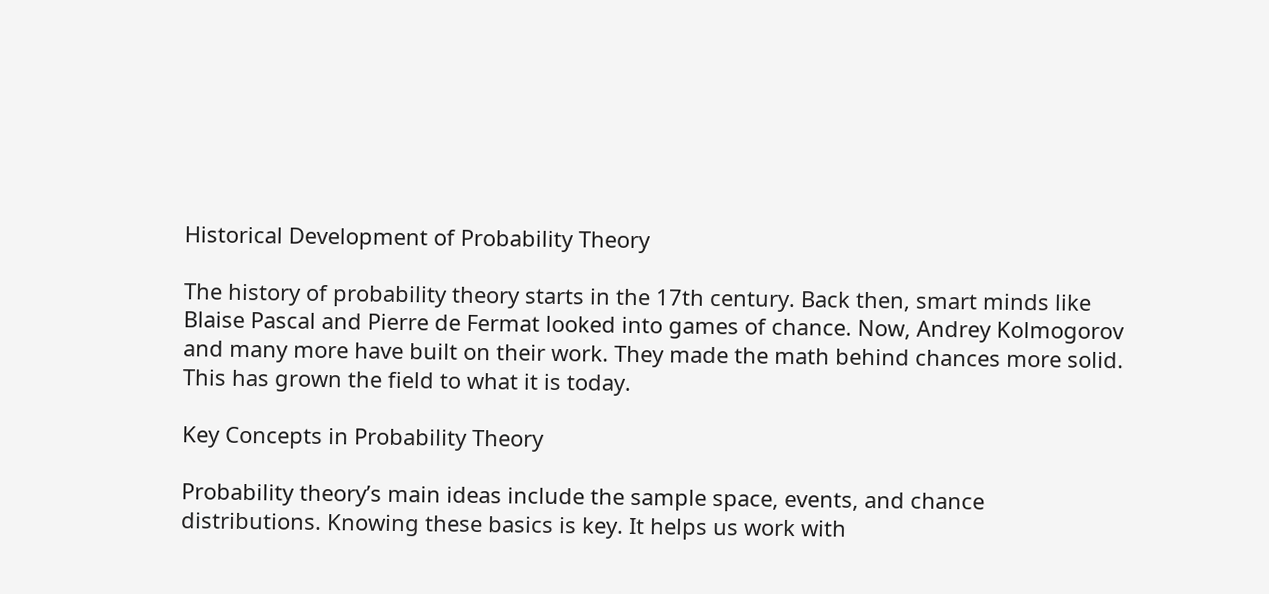Historical Development of Probability Theory

The history of probability theory starts in the 17th century. Back then, smart minds like Blaise Pascal and Pierre de Fermat looked into games of chance. Now, Andrey Kolmogorov and many more have built on their work. They made the math behind chances more solid. This has grown the field to what it is today.

Key Concepts in Probability Theory

Probability theory’s main ideas include the sample space, events, and chance distributions. Knowing these basics is key. It helps us work with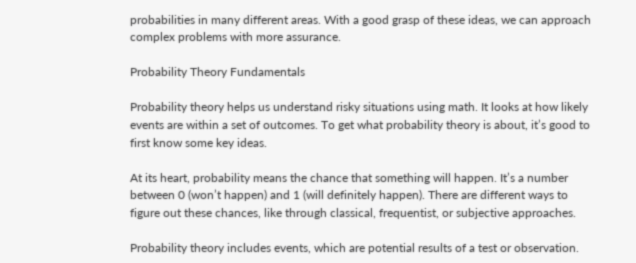probabilities in many different areas. With a good grasp of these ideas, we can approach complex problems with more assurance.

Probability Theory Fundamentals

Probability theory helps us understand risky situations using math. It looks at how likely events are within a set of outcomes. To get what probability theory is about, it’s good to first know some key ideas.

At its heart, probability means the chance that something will happen. It’s a number between 0 (won’t happen) and 1 (will definitely happen). There are different ways to figure out these chances, like through classical, frequentist, or subjective approaches.

Probability theory includes events, which are potential results of a test or observation.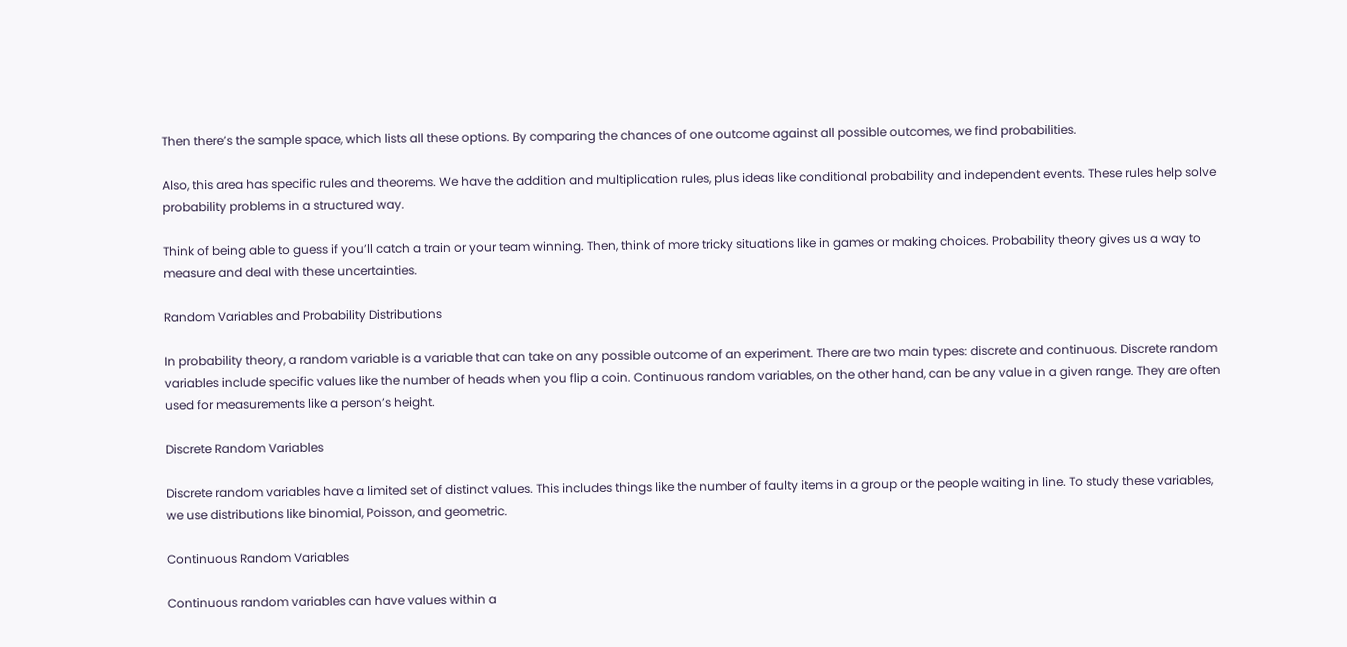Then there’s the sample space, which lists all these options. By comparing the chances of one outcome against all possible outcomes, we find probabilities.

Also, this area has specific rules and theorems. We have the addition and multiplication rules, plus ideas like conditional probability and independent events. These rules help solve probability problems in a structured way.

Think of being able to guess if you’ll catch a train or your team winning. Then, think of more tricky situations like in games or making choices. Probability theory gives us a way to measure and deal with these uncertainties.

Random Variables and Probability Distributions

In probability theory, a random variable is a variable that can take on any possible outcome of an experiment. There are two main types: discrete and continuous. Discrete random variables include specific values like the number of heads when you flip a coin. Continuous random variables, on the other hand, can be any value in a given range. They are often used for measurements like a person’s height.

Discrete Random Variables

Discrete random variables have a limited set of distinct values. This includes things like the number of faulty items in a group or the people waiting in line. To study these variables, we use distributions like binomial, Poisson, and geometric.

Continuous Random Variables

Continuous random variables can have values within a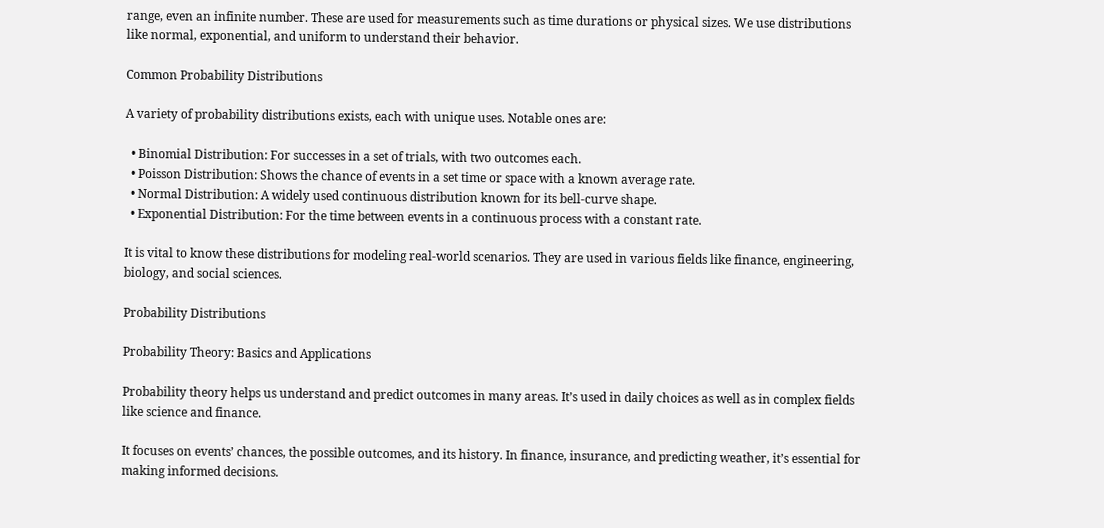range, even an infinite number. These are used for measurements such as time durations or physical sizes. We use distributions like normal, exponential, and uniform to understand their behavior.

Common Probability Distributions

A variety of probability distributions exists, each with unique uses. Notable ones are:

  • Binomial Distribution: For successes in a set of trials, with two outcomes each.
  • Poisson Distribution: Shows the chance of events in a set time or space with a known average rate.
  • Normal Distribution: A widely used continuous distribution known for its bell-curve shape.
  • Exponential Distribution: For the time between events in a continuous process with a constant rate.

It is vital to know these distributions for modeling real-world scenarios. They are used in various fields like finance, engineering, biology, and social sciences.

Probability Distributions

Probability Theory: Basics and Applications

Probability theory helps us understand and predict outcomes in many areas. It’s used in daily choices as well as in complex fields like science and finance.

It focuses on events’ chances, the possible outcomes, and its history. In finance, insurance, and predicting weather, it’s essential for making informed decisions.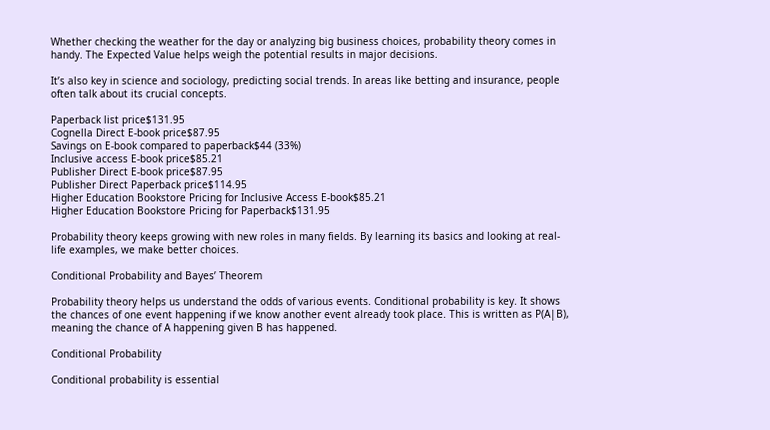Whether checking the weather for the day or analyzing big business choices, probability theory comes in handy. The Expected Value helps weigh the potential results in major decisions.

It’s also key in science and sociology, predicting social trends. In areas like betting and insurance, people often talk about its crucial concepts.

Paperback list price$131.95
Cognella Direct E-book price$87.95
Savings on E-book compared to paperback$44 (33%)
Inclusive access E-book price$85.21
Publisher Direct E-book price$87.95
Publisher Direct Paperback price$114.95
Higher Education Bookstore Pricing for Inclusive Access E-book$85.21
Higher Education Bookstore Pricing for Paperback$131.95

Probability theory keeps growing with new roles in many fields. By learning its basics and looking at real-life examples, we make better choices.

Conditional Probability and Bayes’ Theorem

Probability theory helps us understand the odds of various events. Conditional probability is key. It shows the chances of one event happening if we know another event already took place. This is written as P(A|B), meaning the chance of A happening given B has happened.

Conditional Probability

Conditional probability is essential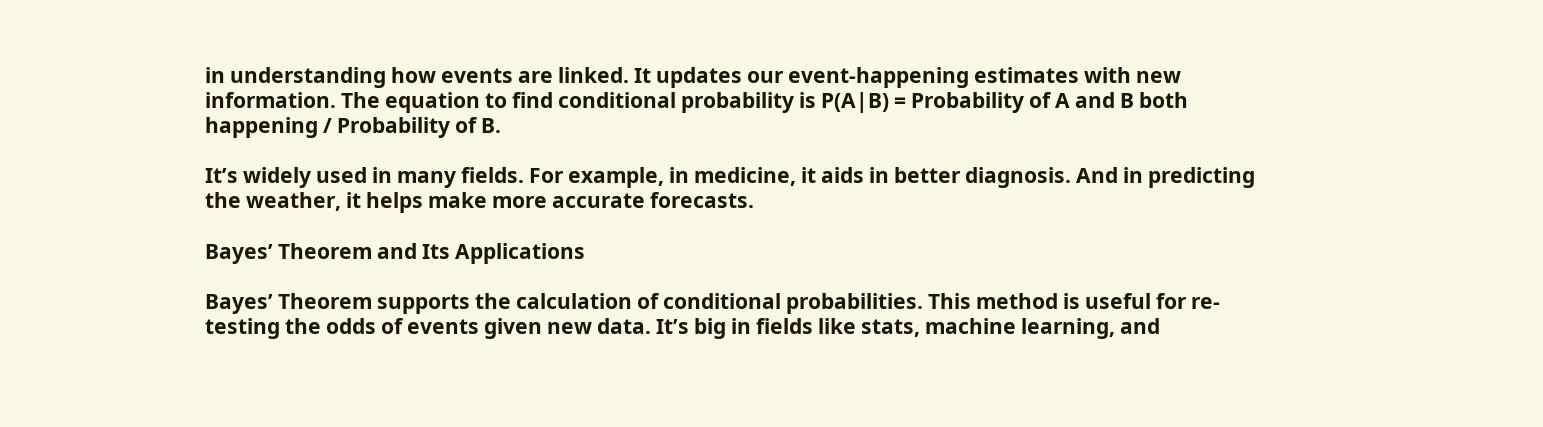in understanding how events are linked. It updates our event-happening estimates with new information. The equation to find conditional probability is P(A|B) = Probability of A and B both happening / Probability of B.

It’s widely used in many fields. For example, in medicine, it aids in better diagnosis. And in predicting the weather, it helps make more accurate forecasts.

Bayes’ Theorem and Its Applications

Bayes’ Theorem supports the calculation of conditional probabilities. This method is useful for re-testing the odds of events given new data. It’s big in fields like stats, machine learning, and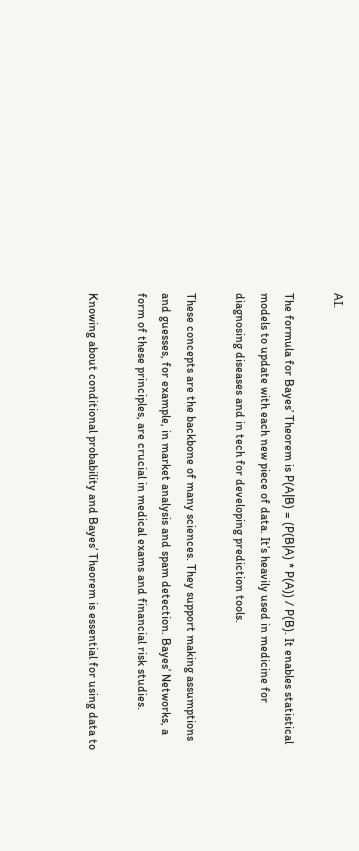AI.

The formula for Bayes’ Theorem is P(A|B) = (P(B|A) * P(A)) / P(B). It enables statistical models to update with each new piece of data. It’s heavily used in medicine for diagnosing diseases and in tech for developing prediction tools.

These concepts are the backbone of many sciences. They support making assumptions and guesses, for example, in market analysis and spam detection. Bayes’ Networks, a form of these principles, are crucial in medical exams and financial risk studies.

Knowing about conditional probability and Bayes’ Theorem is essential for using data to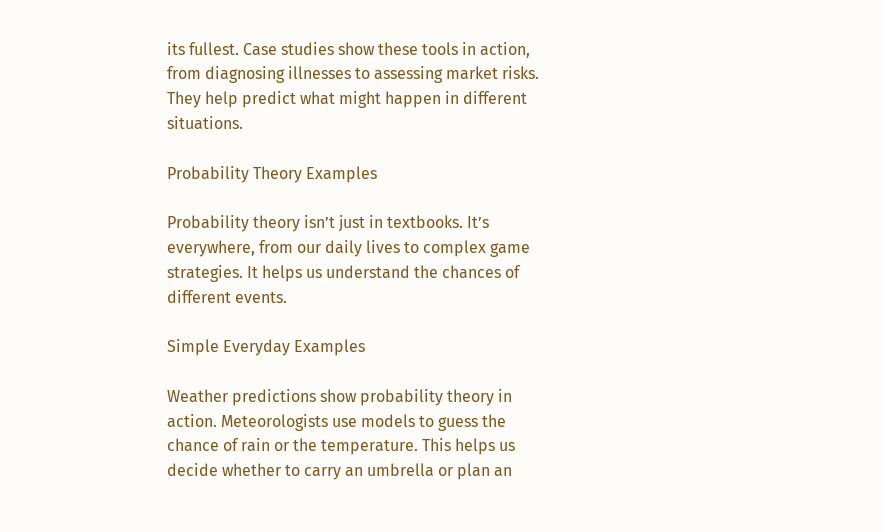its fullest. Case studies show these tools in action, from diagnosing illnesses to assessing market risks. They help predict what might happen in different situations.

Probability Theory Examples

Probability theory isn’t just in textbooks. It’s everywhere, from our daily lives to complex game strategies. It helps us understand the chances of different events.

Simple Everyday Examples

Weather predictions show probability theory in action. Meteorologists use models to guess the chance of rain or the temperature. This helps us decide whether to carry an umbrella or plan an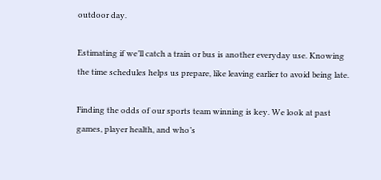outdoor day.

Estimating if we’ll catch a train or bus is another everyday use. Knowing the time schedules helps us prepare, like leaving earlier to avoid being late.

Finding the odds of our sports team winning is key. We look at past games, player health, and who’s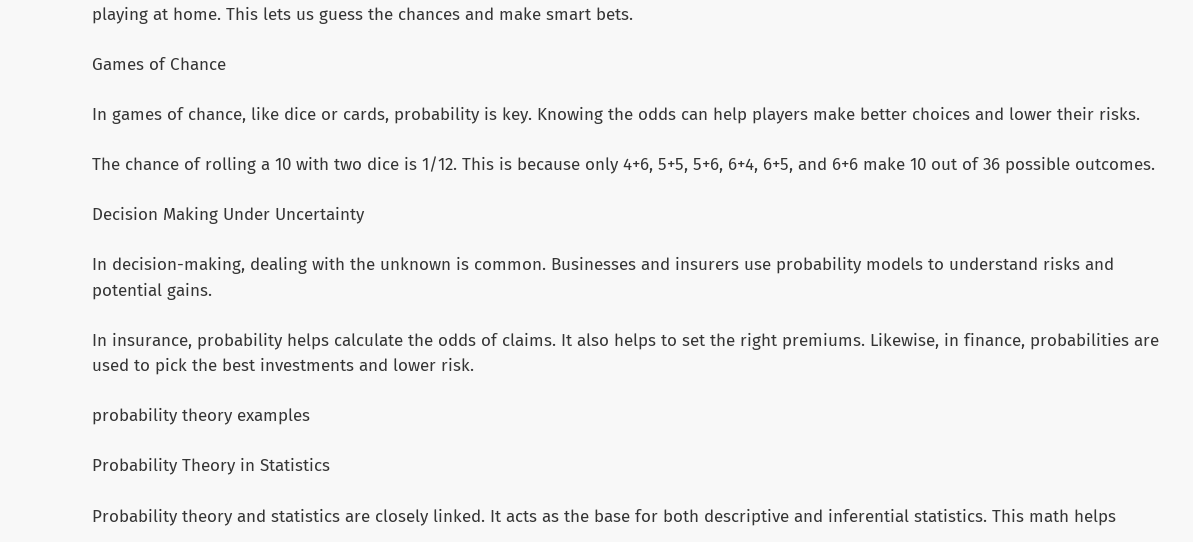playing at home. This lets us guess the chances and make smart bets.

Games of Chance

In games of chance, like dice or cards, probability is key. Knowing the odds can help players make better choices and lower their risks.

The chance of rolling a 10 with two dice is 1/12. This is because only 4+6, 5+5, 5+6, 6+4, 6+5, and 6+6 make 10 out of 36 possible outcomes.

Decision Making Under Uncertainty

In decision-making, dealing with the unknown is common. Businesses and insurers use probability models to understand risks and potential gains.

In insurance, probability helps calculate the odds of claims. It also helps to set the right premiums. Likewise, in finance, probabilities are used to pick the best investments and lower risk.

probability theory examples

Probability Theory in Statistics

Probability theory and statistics are closely linked. It acts as the base for both descriptive and inferential statistics. This math helps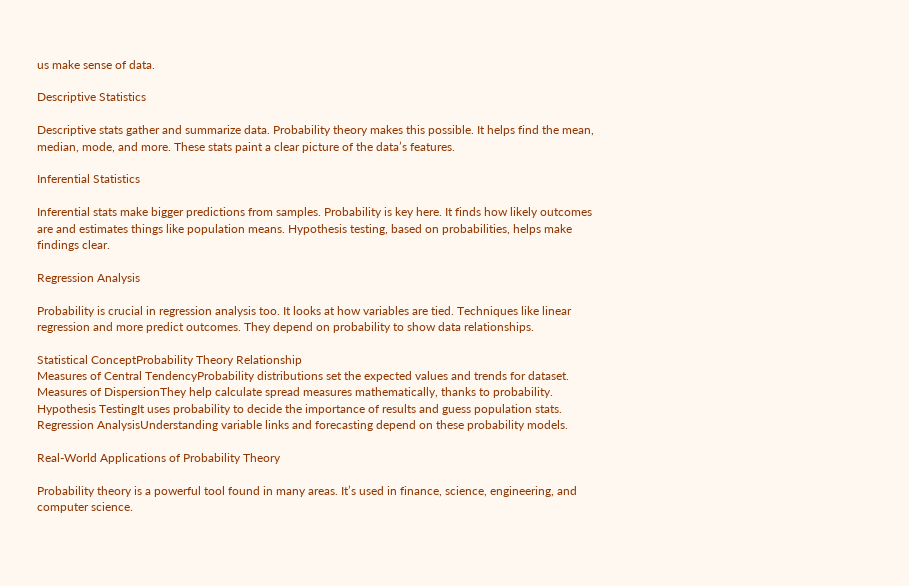us make sense of data.

Descriptive Statistics

Descriptive stats gather and summarize data. Probability theory makes this possible. It helps find the mean, median, mode, and more. These stats paint a clear picture of the data’s features.

Inferential Statistics

Inferential stats make bigger predictions from samples. Probability is key here. It finds how likely outcomes are and estimates things like population means. Hypothesis testing, based on probabilities, helps make findings clear.

Regression Analysis

Probability is crucial in regression analysis too. It looks at how variables are tied. Techniques like linear regression and more predict outcomes. They depend on probability to show data relationships.

Statistical ConceptProbability Theory Relationship
Measures of Central TendencyProbability distributions set the expected values and trends for dataset.
Measures of DispersionThey help calculate spread measures mathematically, thanks to probability.
Hypothesis TestingIt uses probability to decide the importance of results and guess population stats.
Regression AnalysisUnderstanding variable links and forecasting depend on these probability models.

Real-World Applications of Probability Theory

Probability theory is a powerful tool found in many areas. It’s used in finance, science, engineering, and computer science.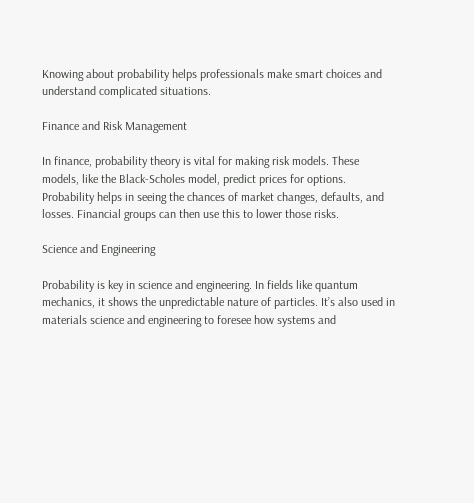Knowing about probability helps professionals make smart choices and understand complicated situations.

Finance and Risk Management

In finance, probability theory is vital for making risk models. These models, like the Black-Scholes model, predict prices for options. Probability helps in seeing the chances of market changes, defaults, and losses. Financial groups can then use this to lower those risks.

Science and Engineering

Probability is key in science and engineering. In fields like quantum mechanics, it shows the unpredictable nature of particles. It’s also used in materials science and engineering to foresee how systems and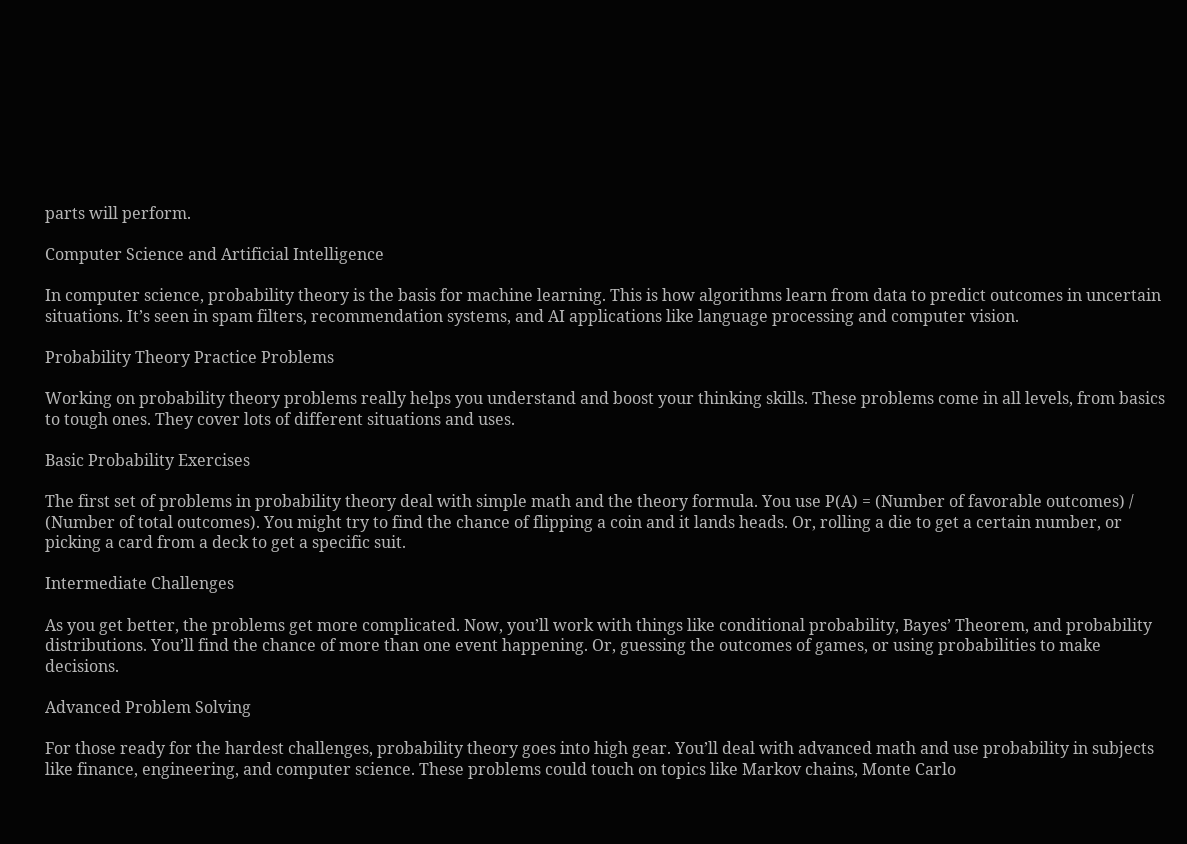parts will perform.

Computer Science and Artificial Intelligence

In computer science, probability theory is the basis for machine learning. This is how algorithms learn from data to predict outcomes in uncertain situations. It’s seen in spam filters, recommendation systems, and AI applications like language processing and computer vision.

Probability Theory Practice Problems

Working on probability theory problems really helps you understand and boost your thinking skills. These problems come in all levels, from basics to tough ones. They cover lots of different situations and uses.

Basic Probability Exercises

The first set of problems in probability theory deal with simple math and the theory formula. You use P(A) = (Number of favorable outcomes) / (Number of total outcomes). You might try to find the chance of flipping a coin and it lands heads. Or, rolling a die to get a certain number, or picking a card from a deck to get a specific suit.

Intermediate Challenges

As you get better, the problems get more complicated. Now, you’ll work with things like conditional probability, Bayes’ Theorem, and probability distributions. You’ll find the chance of more than one event happening. Or, guessing the outcomes of games, or using probabilities to make decisions.

Advanced Problem Solving

For those ready for the hardest challenges, probability theory goes into high gear. You’ll deal with advanced math and use probability in subjects like finance, engineering, and computer science. These problems could touch on topics like Markov chains, Monte Carlo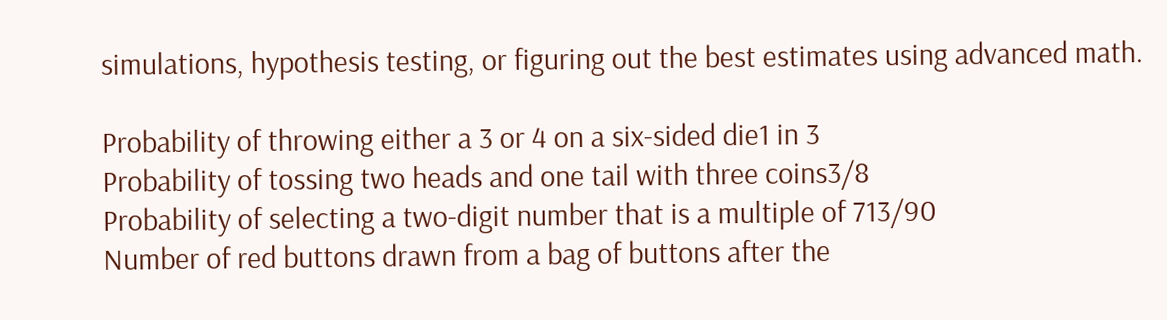simulations, hypothesis testing, or figuring out the best estimates using advanced math.

Probability of throwing either a 3 or 4 on a six-sided die1 in 3
Probability of tossing two heads and one tail with three coins3/8
Probability of selecting a two-digit number that is a multiple of 713/90
Number of red buttons drawn from a bag of buttons after the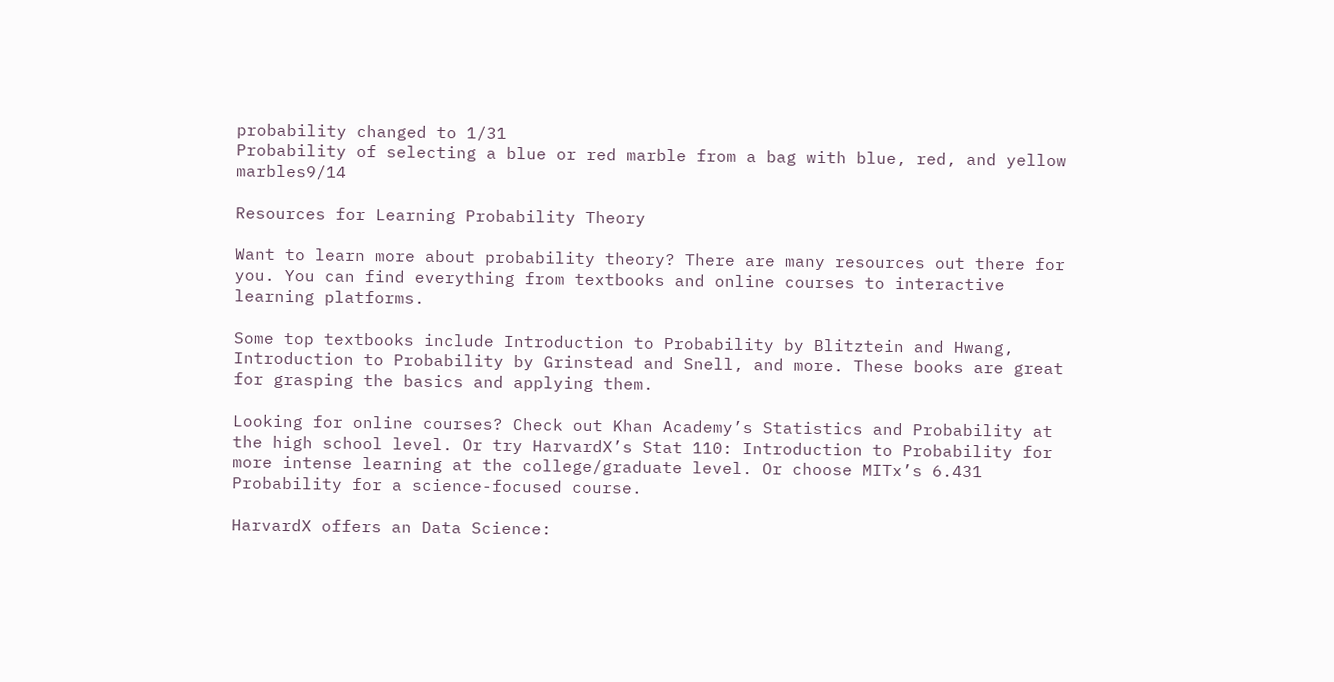probability changed to 1/31
Probability of selecting a blue or red marble from a bag with blue, red, and yellow marbles9/14

Resources for Learning Probability Theory

Want to learn more about probability theory? There are many resources out there for you. You can find everything from textbooks and online courses to interactive learning platforms.

Some top textbooks include Introduction to Probability by Blitztein and Hwang, Introduction to Probability by Grinstead and Snell, and more. These books are great for grasping the basics and applying them.

Looking for online courses? Check out Khan Academy’s Statistics and Probability at the high school level. Or try HarvardX’s Stat 110: Introduction to Probability for more intense learning at the college/graduate level. Or choose MITx’s 6.431 Probability for a science-focused course.

HarvardX offers an Data Science: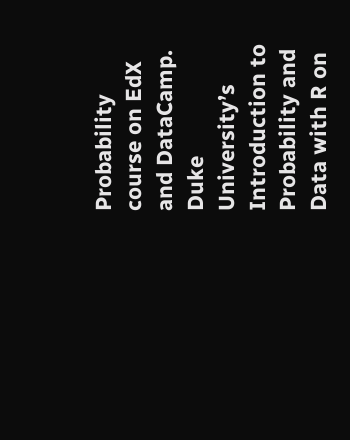Probability course on EdX and DataCamp. Duke University’s Introduction to Probability and Data with R on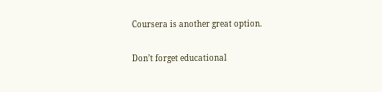Coursera is another great option.

Don’t forget educational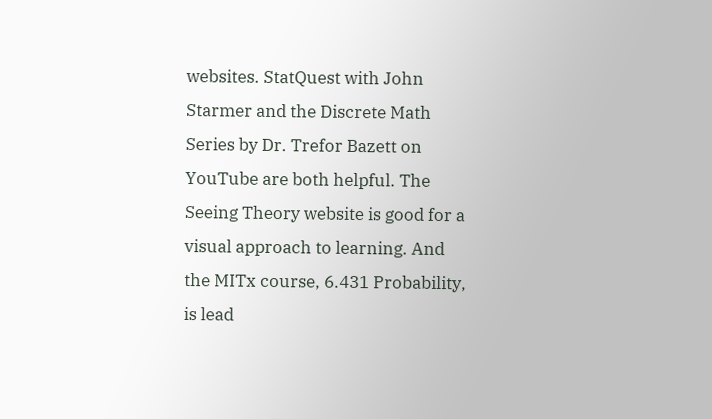websites. StatQuest with John Starmer and the Discrete Math Series by Dr. Trefor Bazett on YouTube are both helpful. The Seeing Theory website is good for a visual approach to learning. And the MITx course, 6.431 Probability, is lead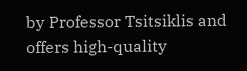by Professor Tsitsiklis and offers high-quality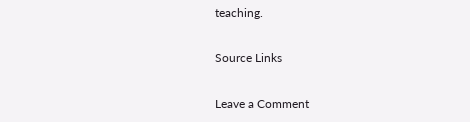teaching.

Source Links

Leave a Comment